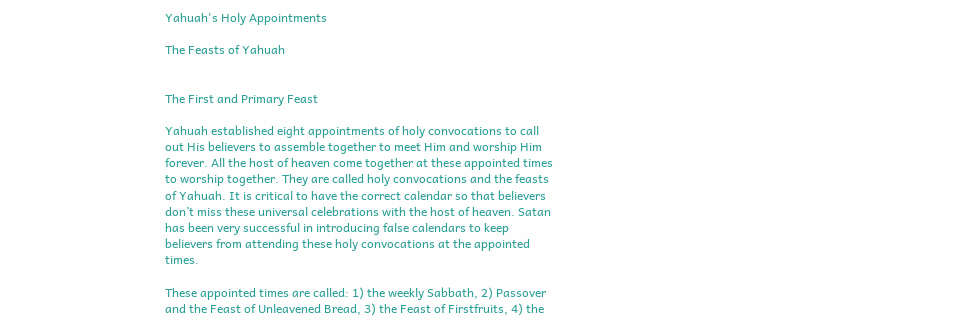Yahuah's Holy Appointments

The Feasts of Yahuah


The First and Primary Feast

Yahuah established eight appointments of holy convocations to call out His believers to assemble together to meet Him and worship Him forever. All the host of heaven come together at these appointed times to worship together. They are called holy convocations and the feasts of Yahuah. It is critical to have the correct calendar so that believers don’t miss these universal celebrations with the host of heaven. Satan has been very successful in introducing false calendars to keep believers from attending these holy convocations at the appointed times.

These appointed times are called: 1) the weekly Sabbath, 2) Passover and the Feast of Unleavened Bread, 3) the Feast of Firstfruits, 4) the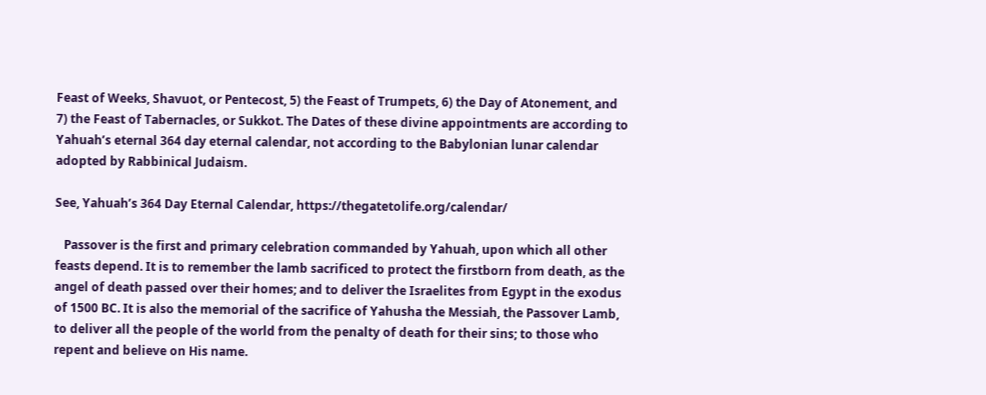Feast of Weeks, Shavuot, or Pentecost, 5) the Feast of Trumpets, 6) the Day of Atonement, and 7) the Feast of Tabernacles, or Sukkot. The Dates of these divine appointments are according to Yahuah’s eternal 364 day eternal calendar, not according to the Babylonian lunar calendar adopted by Rabbinical Judaism.

See, Yahuah’s 364 Day Eternal Calendar, https://thegatetolife.org/calendar/

   Passover is the first and primary celebration commanded by Yahuah, upon which all other feasts depend. It is to remember the lamb sacrificed to protect the firstborn from death, as the angel of death passed over their homes; and to deliver the Israelites from Egypt in the exodus of 1500 BC. It is also the memorial of the sacrifice of Yahusha the Messiah, the Passover Lamb, to deliver all the people of the world from the penalty of death for their sins; to those who repent and believe on His name.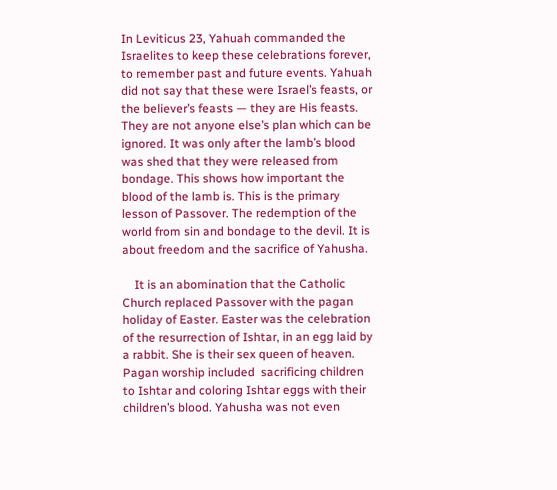In Leviticus 23, Yahuah commanded the Israelites to keep these celebrations forever, to remember past and future events. Yahuah did not say that these were Israel’s feasts, or the believer’s feasts — they are His feasts. They are not anyone else’s plan which can be ignored. It was only after the lamb’s blood was shed that they were released from bondage. This shows how important the blood of the lamb is. This is the primary lesson of Passover. The redemption of the world from sin and bondage to the devil. It is about freedom and the sacrifice of Yahusha.

    It is an abomination that the Catholic Church replaced Passover with the pagan holiday of Easter. Easter was the celebration of the resurrection of Ishtar, in an egg laid by a rabbit. She is their sex queen of heaven. Pagan worship included  sacrificing children to Ishtar and coloring Ishtar eggs with their children’s blood. Yahusha was not even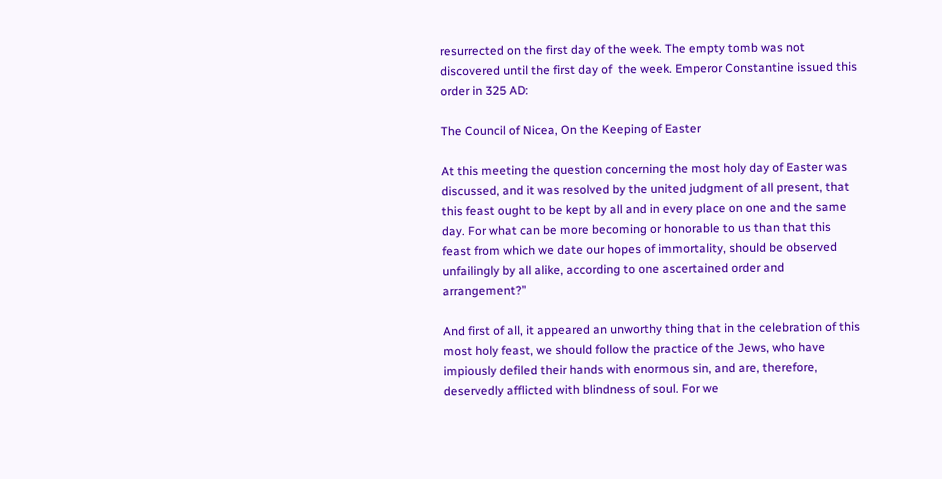resurrected on the first day of the week. The empty tomb was not discovered until the first day of  the week. Emperor Constantine issued this order in 325 AD:

The Council of Nicea, On the Keeping of Easter

At this meeting the question concerning the most holy day of Easter was discussed, and it was resolved by the united judgment of all present, that this feast ought to be kept by all and in every place on one and the same day. For what can be more becoming or honorable to us than that this feast from which we date our hopes of immortality, should be observed unfailingly by all alike, according to one ascertained order and arrangement?”

And first of all, it appeared an unworthy thing that in the celebration of this most holy feast, we should follow the practice of the Jews, who have impiously defiled their hands with enormous sin, and are, therefore, deservedly afflicted with blindness of soul. For we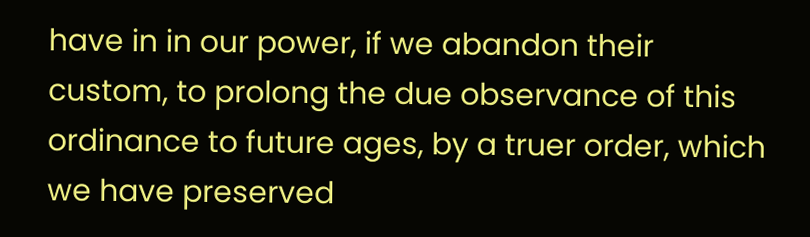have in in our power, if we abandon their custom, to prolong the due observance of this ordinance to future ages, by a truer order, which we have preserved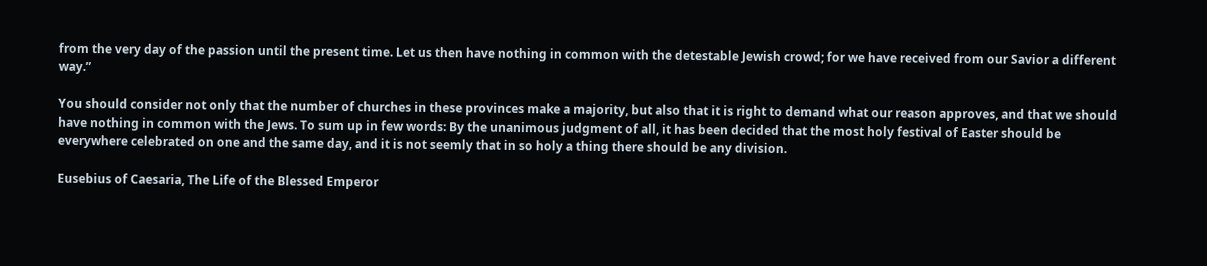from the very day of the passion until the present time. Let us then have nothing in common with the detestable Jewish crowd; for we have received from our Savior a different way.”

You should consider not only that the number of churches in these provinces make a majority, but also that it is right to demand what our reason approves, and that we should have nothing in common with the Jews. To sum up in few words: By the unanimous judgment of all, it has been decided that the most holy festival of Easter should be everywhere celebrated on one and the same day, and it is not seemly that in so holy a thing there should be any division.

Eusebius of Caesaria, The Life of the Blessed Emperor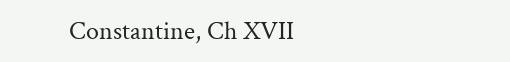Constantine, Ch XVII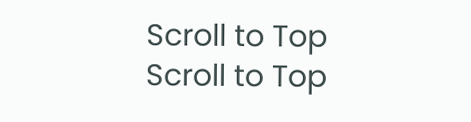Scroll to Top
Scroll to Top